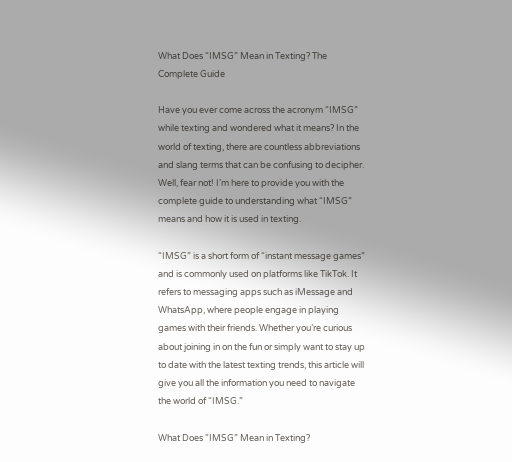What Does “IMSG” Mean in Texting? The Complete Guide

Have you ever come across the acronym “IMSG” while texting and wondered what it means? In the world of texting, there are countless abbreviations and slang terms that can be confusing to decipher. Well, fear not! I’m here to provide you with the complete guide to understanding what “IMSG” means and how it is used in texting.

“IMSG” is a short form of “instant message games” and is commonly used on platforms like TikTok. It refers to messaging apps such as iMessage and WhatsApp, where people engage in playing games with their friends. Whether you’re curious about joining in on the fun or simply want to stay up to date with the latest texting trends, this article will give you all the information you need to navigate the world of “IMSG.”

What Does “IMSG” Mean in Texting?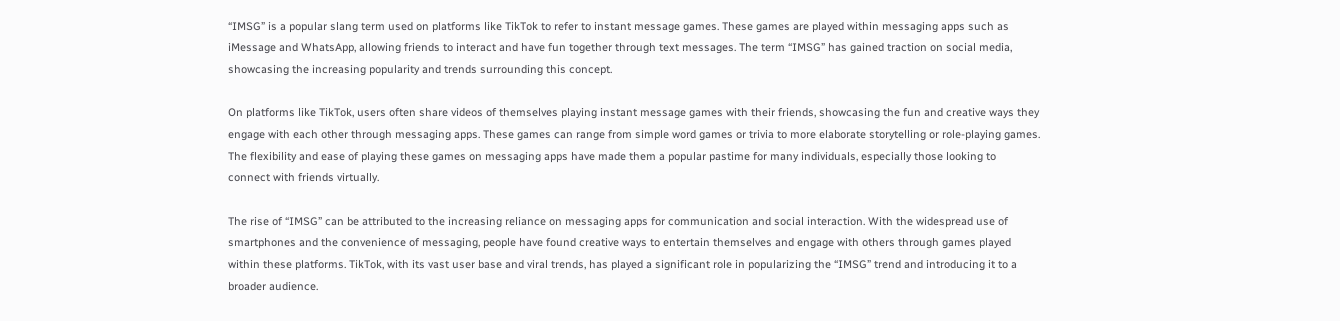“IMSG” is a popular slang term used on platforms like TikTok to refer to instant message games. These games are played within messaging apps such as iMessage and WhatsApp, allowing friends to interact and have fun together through text messages. The term “IMSG” has gained traction on social media, showcasing the increasing popularity and trends surrounding this concept.

On platforms like TikTok, users often share videos of themselves playing instant message games with their friends, showcasing the fun and creative ways they engage with each other through messaging apps. These games can range from simple word games or trivia to more elaborate storytelling or role-playing games. The flexibility and ease of playing these games on messaging apps have made them a popular pastime for many individuals, especially those looking to connect with friends virtually.

The rise of “IMSG” can be attributed to the increasing reliance on messaging apps for communication and social interaction. With the widespread use of smartphones and the convenience of messaging, people have found creative ways to entertain themselves and engage with others through games played within these platforms. TikTok, with its vast user base and viral trends, has played a significant role in popularizing the “IMSG” trend and introducing it to a broader audience.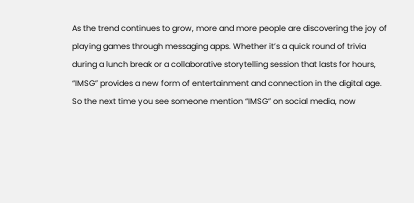As the trend continues to grow, more and more people are discovering the joy of playing games through messaging apps. Whether it’s a quick round of trivia during a lunch break or a collaborative storytelling session that lasts for hours, “IMSG” provides a new form of entertainment and connection in the digital age. So the next time you see someone mention “IMSG” on social media, now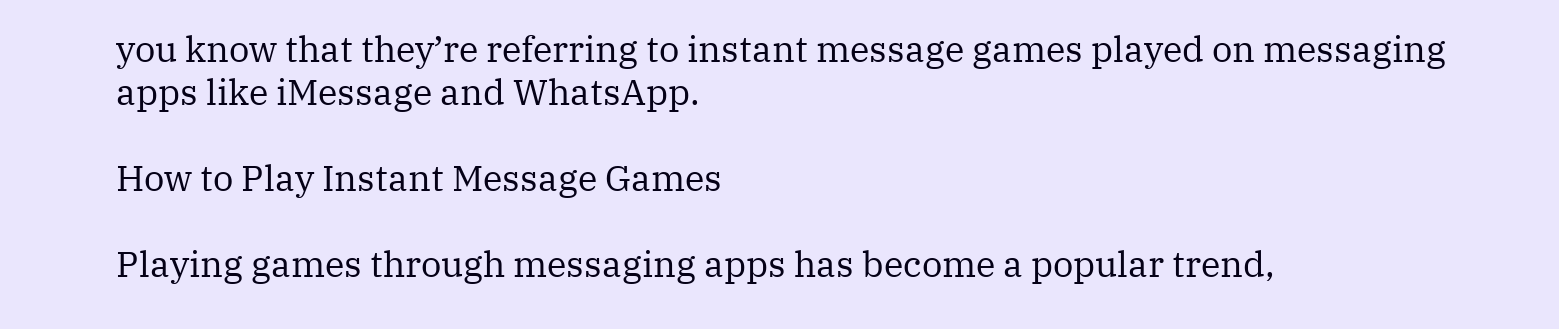you know that they’re referring to instant message games played on messaging apps like iMessage and WhatsApp.

How to Play Instant Message Games

Playing games through messaging apps has become a popular trend,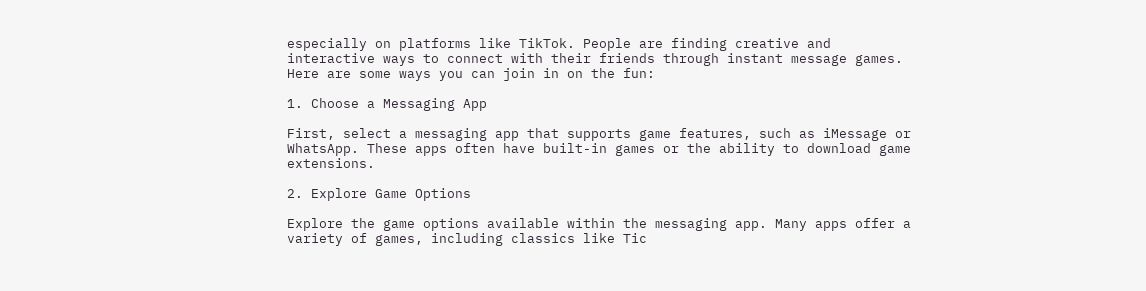especially on platforms like TikTok. People are finding creative and interactive ways to connect with their friends through instant message games. Here are some ways you can join in on the fun:

1. Choose a Messaging App

First, select a messaging app that supports game features, such as iMessage or WhatsApp. These apps often have built-in games or the ability to download game extensions.

2. Explore Game Options

Explore the game options available within the messaging app. Many apps offer a variety of games, including classics like Tic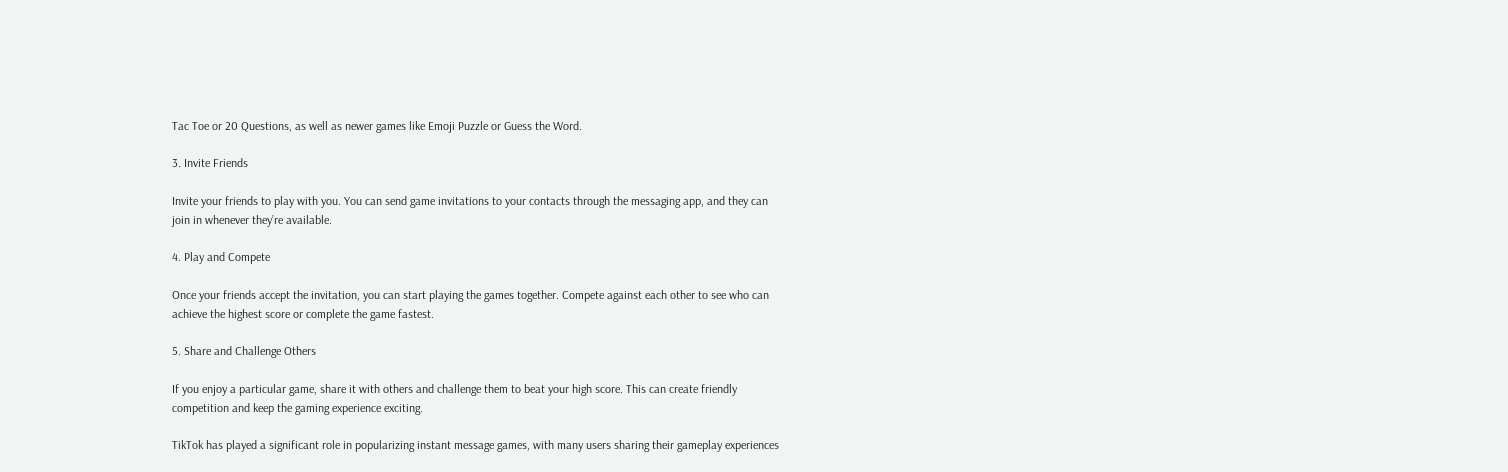Tac Toe or 20 Questions, as well as newer games like Emoji Puzzle or Guess the Word.

3. Invite Friends

Invite your friends to play with you. You can send game invitations to your contacts through the messaging app, and they can join in whenever they’re available.

4. Play and Compete

Once your friends accept the invitation, you can start playing the games together. Compete against each other to see who can achieve the highest score or complete the game fastest.

5. Share and Challenge Others

If you enjoy a particular game, share it with others and challenge them to beat your high score. This can create friendly competition and keep the gaming experience exciting.

TikTok has played a significant role in popularizing instant message games, with many users sharing their gameplay experiences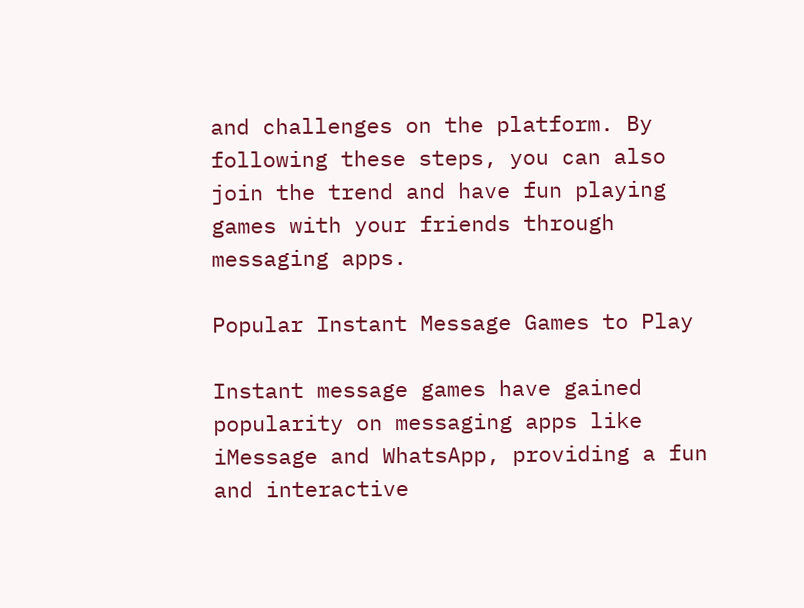and challenges on the platform. By following these steps, you can also join the trend and have fun playing games with your friends through messaging apps.

Popular Instant Message Games to Play

Instant message games have gained popularity on messaging apps like iMessage and WhatsApp, providing a fun and interactive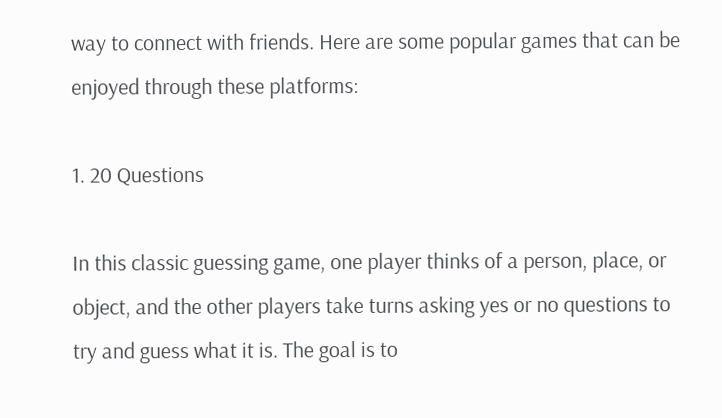way to connect with friends. Here are some popular games that can be enjoyed through these platforms:

1. 20 Questions

In this classic guessing game, one player thinks of a person, place, or object, and the other players take turns asking yes or no questions to try and guess what it is. The goal is to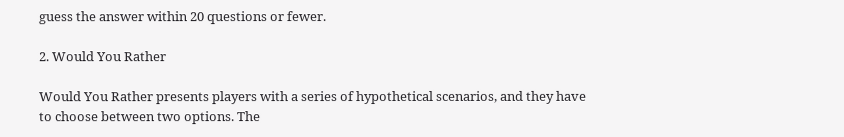guess the answer within 20 questions or fewer.

2. Would You Rather

Would You Rather presents players with a series of hypothetical scenarios, and they have to choose between two options. The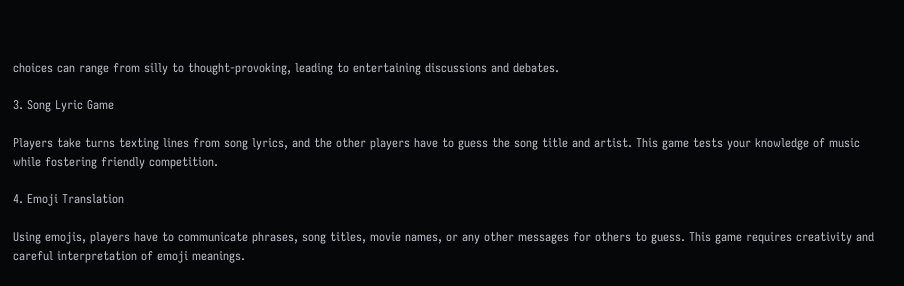choices can range from silly to thought-provoking, leading to entertaining discussions and debates.

3. Song Lyric Game

Players take turns texting lines from song lyrics, and the other players have to guess the song title and artist. This game tests your knowledge of music while fostering friendly competition.

4. Emoji Translation

Using emojis, players have to communicate phrases, song titles, movie names, or any other messages for others to guess. This game requires creativity and careful interpretation of emoji meanings.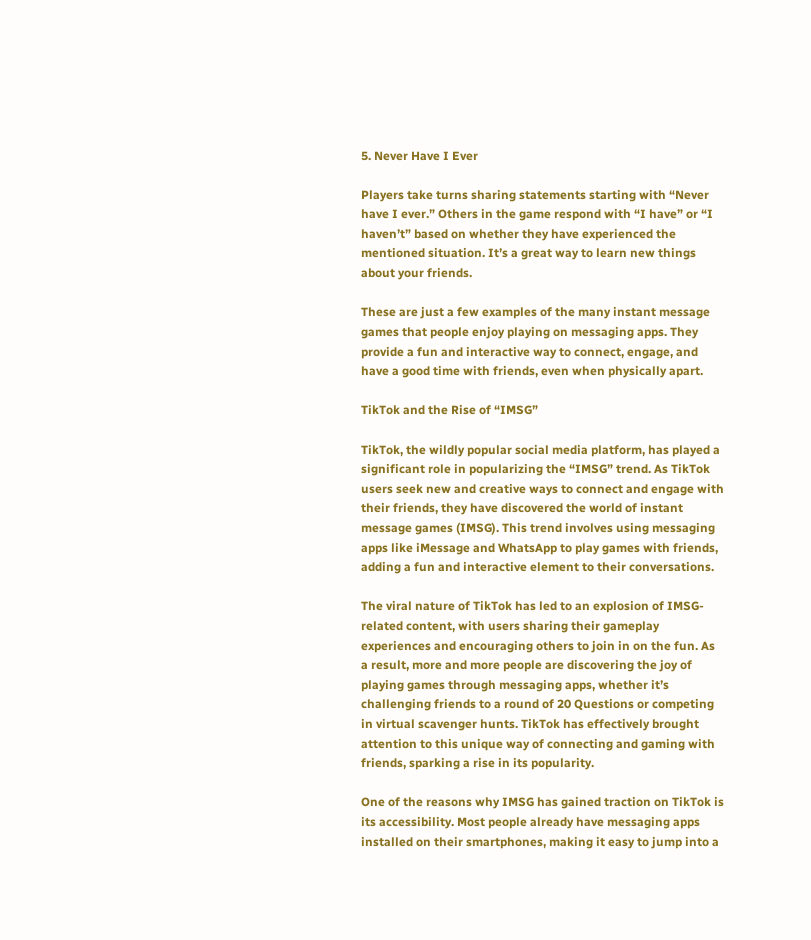5. Never Have I Ever

Players take turns sharing statements starting with “Never have I ever.” Others in the game respond with “I have” or “I haven’t” based on whether they have experienced the mentioned situation. It’s a great way to learn new things about your friends.

These are just a few examples of the many instant message games that people enjoy playing on messaging apps. They provide a fun and interactive way to connect, engage, and have a good time with friends, even when physically apart.

TikTok and the Rise of “IMSG”

TikTok, the wildly popular social media platform, has played a significant role in popularizing the “IMSG” trend. As TikTok users seek new and creative ways to connect and engage with their friends, they have discovered the world of instant message games (IMSG). This trend involves using messaging apps like iMessage and WhatsApp to play games with friends, adding a fun and interactive element to their conversations.

The viral nature of TikTok has led to an explosion of IMSG-related content, with users sharing their gameplay experiences and encouraging others to join in on the fun. As a result, more and more people are discovering the joy of playing games through messaging apps, whether it’s challenging friends to a round of 20 Questions or competing in virtual scavenger hunts. TikTok has effectively brought attention to this unique way of connecting and gaming with friends, sparking a rise in its popularity.

One of the reasons why IMSG has gained traction on TikTok is its accessibility. Most people already have messaging apps installed on their smartphones, making it easy to jump into a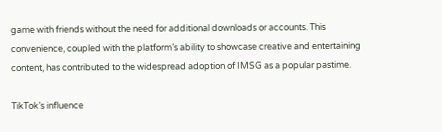game with friends without the need for additional downloads or accounts. This convenience, coupled with the platform’s ability to showcase creative and entertaining content, has contributed to the widespread adoption of IMSG as a popular pastime.

TikTok’s influence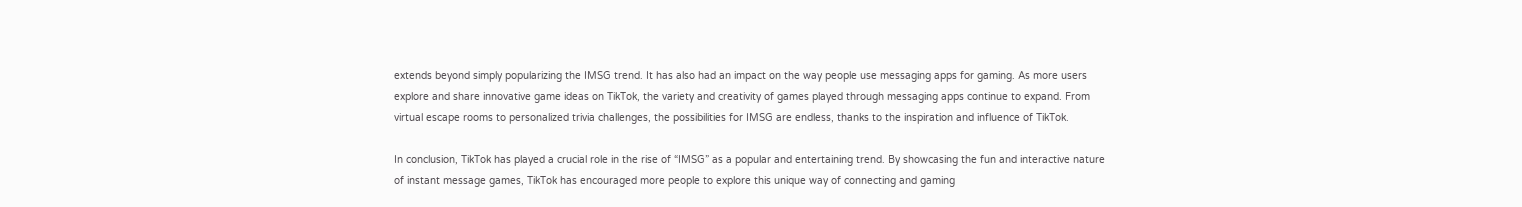extends beyond simply popularizing the IMSG trend. It has also had an impact on the way people use messaging apps for gaming. As more users explore and share innovative game ideas on TikTok, the variety and creativity of games played through messaging apps continue to expand. From virtual escape rooms to personalized trivia challenges, the possibilities for IMSG are endless, thanks to the inspiration and influence of TikTok.

In conclusion, TikTok has played a crucial role in the rise of “IMSG” as a popular and entertaining trend. By showcasing the fun and interactive nature of instant message games, TikTok has encouraged more people to explore this unique way of connecting and gaming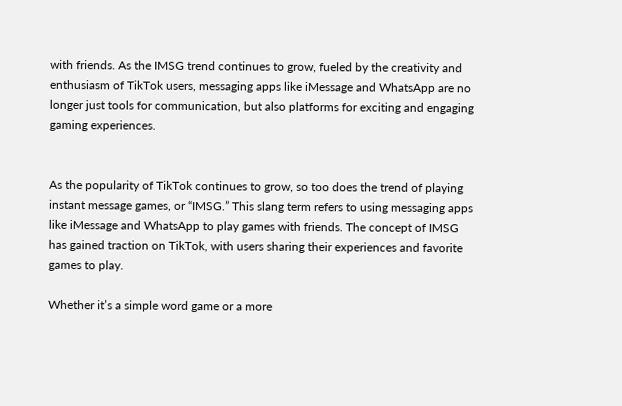with friends. As the IMSG trend continues to grow, fueled by the creativity and enthusiasm of TikTok users, messaging apps like iMessage and WhatsApp are no longer just tools for communication, but also platforms for exciting and engaging gaming experiences.


As the popularity of TikTok continues to grow, so too does the trend of playing instant message games, or “IMSG.” This slang term refers to using messaging apps like iMessage and WhatsApp to play games with friends. The concept of IMSG has gained traction on TikTok, with users sharing their experiences and favorite games to play.

Whether it’s a simple word game or a more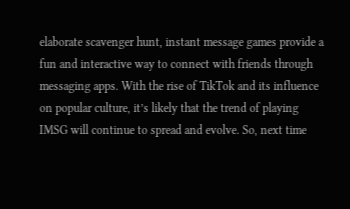elaborate scavenger hunt, instant message games provide a fun and interactive way to connect with friends through messaging apps. With the rise of TikTok and its influence on popular culture, it’s likely that the trend of playing IMSG will continue to spread and evolve. So, next time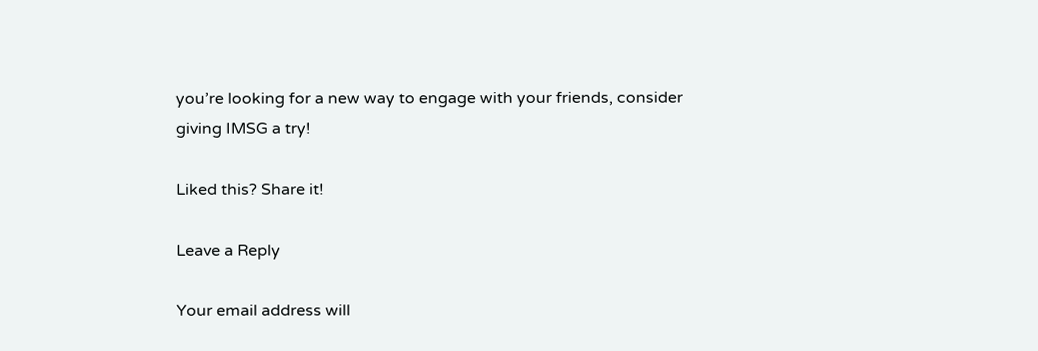you’re looking for a new way to engage with your friends, consider giving IMSG a try!

Liked this? Share it!

Leave a Reply

Your email address will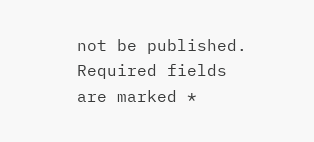not be published. Required fields are marked *